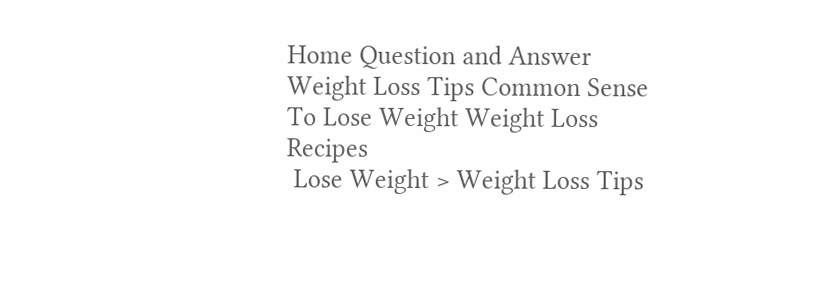Home Question and Answer Weight Loss Tips Common Sense To Lose Weight Weight Loss Recipes
 Lose Weight > Weight Loss Tips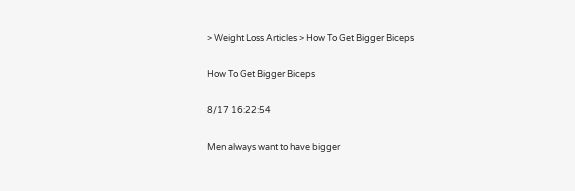> Weight Loss Articles > How To Get Bigger Biceps

How To Get Bigger Biceps

8/17 16:22:54

Men always want to have bigger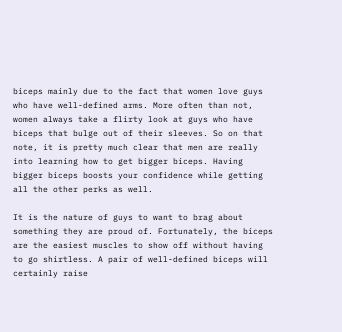biceps mainly due to the fact that women love guys who have well-defined arms. More often than not, women always take a flirty look at guys who have biceps that bulge out of their sleeves. So on that note, it is pretty much clear that men are really into learning how to get bigger biceps. Having bigger biceps boosts your confidence while getting all the other perks as well.

It is the nature of guys to want to brag about something they are proud of. Fortunately, the biceps are the easiest muscles to show off without having to go shirtless. A pair of well-defined biceps will certainly raise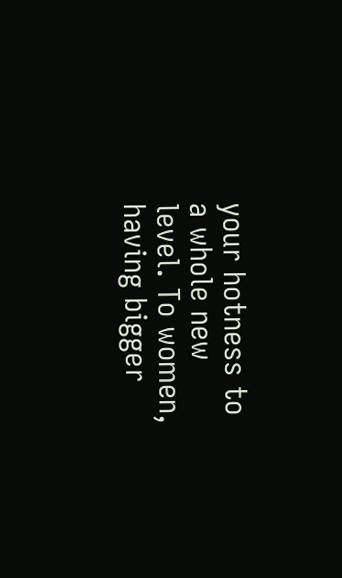your hotness to a whole new level. To women, having bigger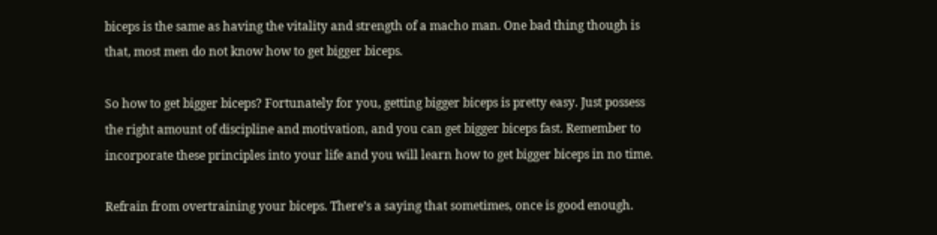biceps is the same as having the vitality and strength of a macho man. One bad thing though is that, most men do not know how to get bigger biceps.

So how to get bigger biceps? Fortunately for you, getting bigger biceps is pretty easy. Just possess the right amount of discipline and motivation, and you can get bigger biceps fast. Remember to incorporate these principles into your life and you will learn how to get bigger biceps in no time.

Refrain from overtraining your biceps. There’s a saying that sometimes, once is good enough.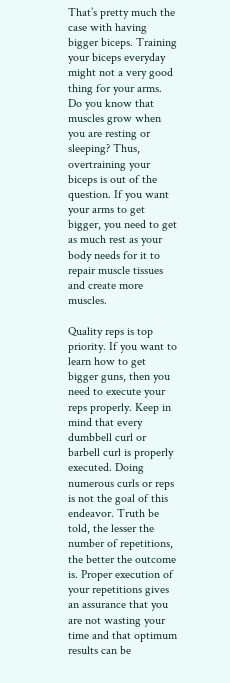That’s pretty much the case with having bigger biceps. Training your biceps everyday might not a very good thing for your arms. Do you know that muscles grow when you are resting or sleeping? Thus, overtraining your biceps is out of the question. If you want your arms to get bigger, you need to get as much rest as your body needs for it to repair muscle tissues and create more muscles.

Quality reps is top priority. If you want to learn how to get bigger guns, then you need to execute your reps properly. Keep in mind that every dumbbell curl or barbell curl is properly executed. Doing numerous curls or reps is not the goal of this endeavor. Truth be told, the lesser the number of repetitions, the better the outcome is. Proper execution of your repetitions gives an assurance that you are not wasting your time and that optimum results can be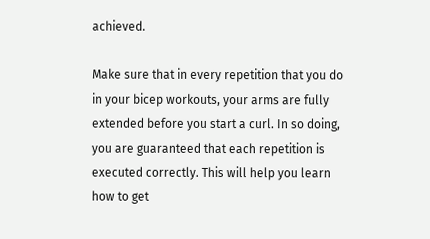achieved.

Make sure that in every repetition that you do in your bicep workouts, your arms are fully extended before you start a curl. In so doing, you are guaranteed that each repetition is executed correctly. This will help you learn how to get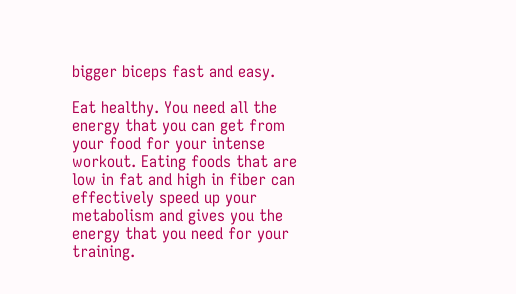bigger biceps fast and easy.

Eat healthy. You need all the energy that you can get from your food for your intense workout. Eating foods that are low in fat and high in fiber can effectively speed up your metabolism and gives you the energy that you need for your training.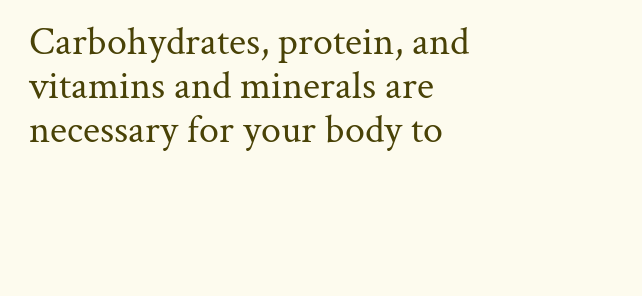Carbohydrates, protein, and vitamins and minerals are necessary for your body to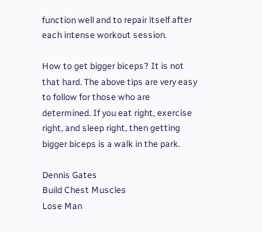function well and to repair itself after each intense workout session.

How to get bigger biceps? It is not that hard. The above tips are very easy to follow for those who are determined. If you eat right, exercise right, and sleep right, then getting bigger biceps is a walk in the park.

Dennis Gates
Build Chest Muscles
Lose Man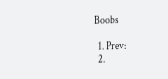Boobs

  1. Prev:
  2.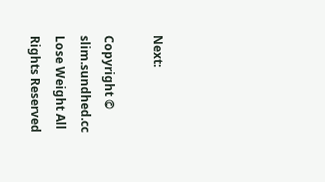Next:

Copyright © slim.sundhed.cc Lose Weight All Rights Reserved